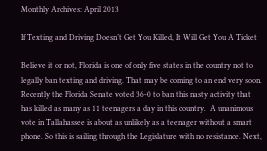Monthly Archives: April 2013

If Texting and Driving Doesn’t Get You Killed, It Will Get You A Ticket

Believe it or not, Florida is one of only five states in the country not to legally ban texting and driving. That may be coming to an end very soon. Recently the Florida Senate voted 36-0 to ban this nasty activity that has killed as many as 11 teenagers a day in this country.  A unanimous vote in Tallahassee is about as unlikely as a teenager without a smart phone. So this is sailing through the Legislature with no resistance. Next,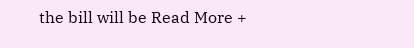the bill will be Read More +